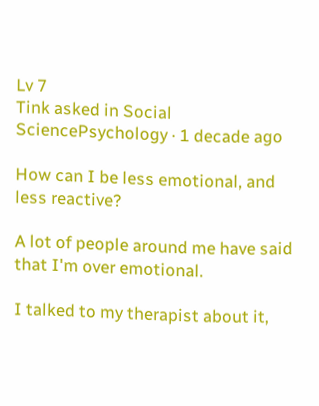Lv 7
Tink asked in Social SciencePsychology · 1 decade ago

How can I be less emotional, and less reactive?

A lot of people around me have said that I'm over emotional.

I talked to my therapist about it,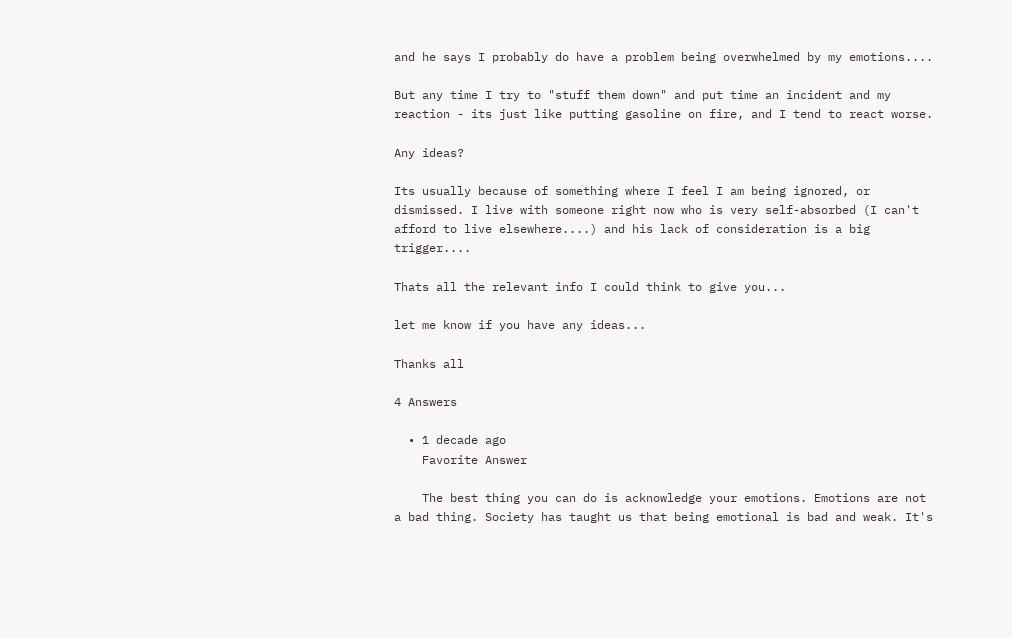and he says I probably do have a problem being overwhelmed by my emotions....

But any time I try to "stuff them down" and put time an incident and my reaction - its just like putting gasoline on fire, and I tend to react worse.

Any ideas?

Its usually because of something where I feel I am being ignored, or dismissed. I live with someone right now who is very self-absorbed (I can't afford to live elsewhere....) and his lack of consideration is a big trigger....

Thats all the relevant info I could think to give you...

let me know if you have any ideas...

Thanks all

4 Answers

  • 1 decade ago
    Favorite Answer

    The best thing you can do is acknowledge your emotions. Emotions are not a bad thing. Society has taught us that being emotional is bad and weak. It's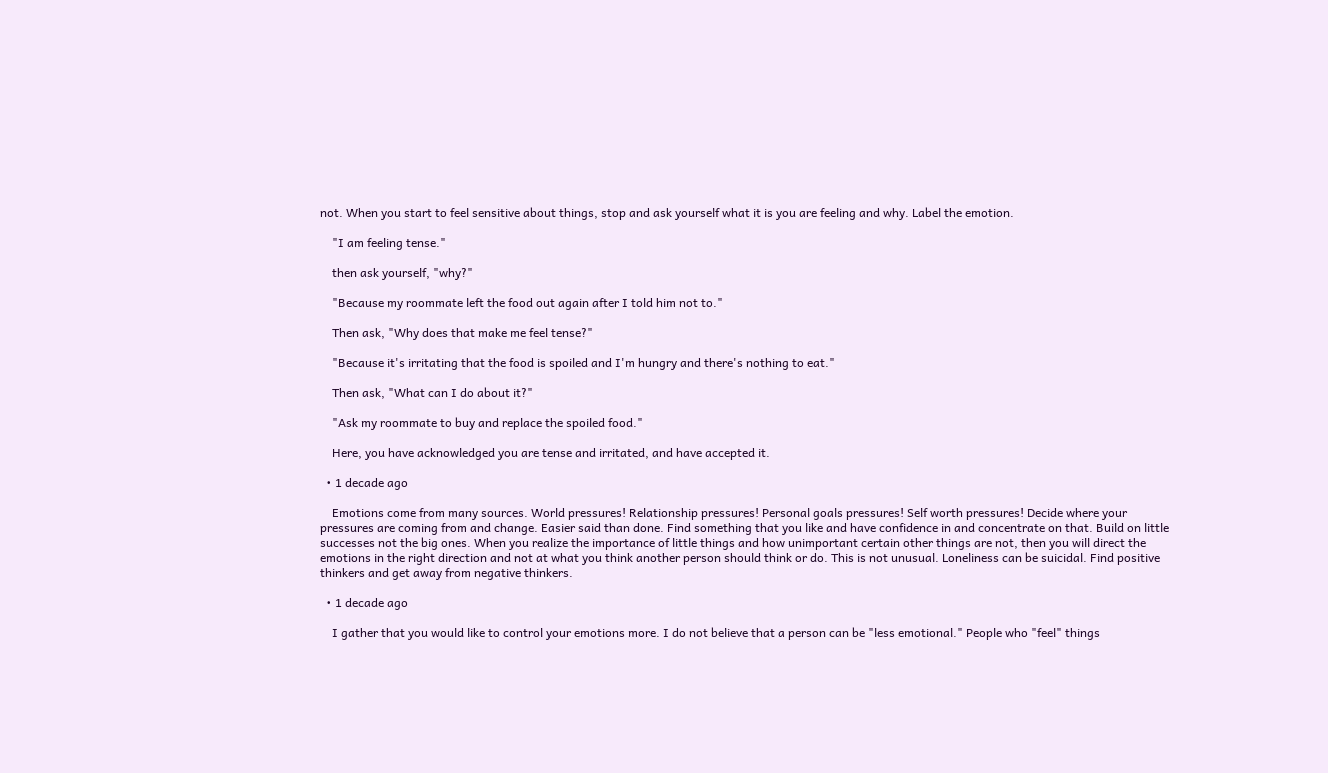not. When you start to feel sensitive about things, stop and ask yourself what it is you are feeling and why. Label the emotion.

    "I am feeling tense."

    then ask yourself, "why?"

    "Because my roommate left the food out again after I told him not to."

    Then ask, "Why does that make me feel tense?"

    "Because it's irritating that the food is spoiled and I'm hungry and there's nothing to eat."

    Then ask, "What can I do about it?"

    "Ask my roommate to buy and replace the spoiled food."

    Here, you have acknowledged you are tense and irritated, and have accepted it.

  • 1 decade ago

    Emotions come from many sources. World pressures! Relationship pressures! Personal goals pressures! Self worth pressures! Decide where your pressures are coming from and change. Easier said than done. Find something that you like and have confidence in and concentrate on that. Build on little successes not the big ones. When you realize the importance of little things and how unimportant certain other things are not, then you will direct the emotions in the right direction and not at what you think another person should think or do. This is not unusual. Loneliness can be suicidal. Find positive thinkers and get away from negative thinkers.

  • 1 decade ago

    I gather that you would like to control your emotions more. I do not believe that a person can be "less emotional." People who "feel" things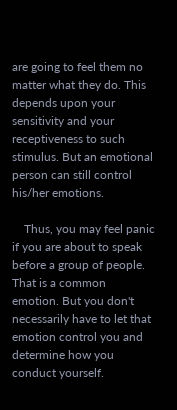are going to feel them no matter what they do. This depends upon your sensitivity and your receptiveness to such stimulus. But an emotional person can still control his/her emotions.

    Thus, you may feel panic if you are about to speak before a group of people. That is a common emotion. But you don't necessarily have to let that emotion control you and determine how you conduct yourself.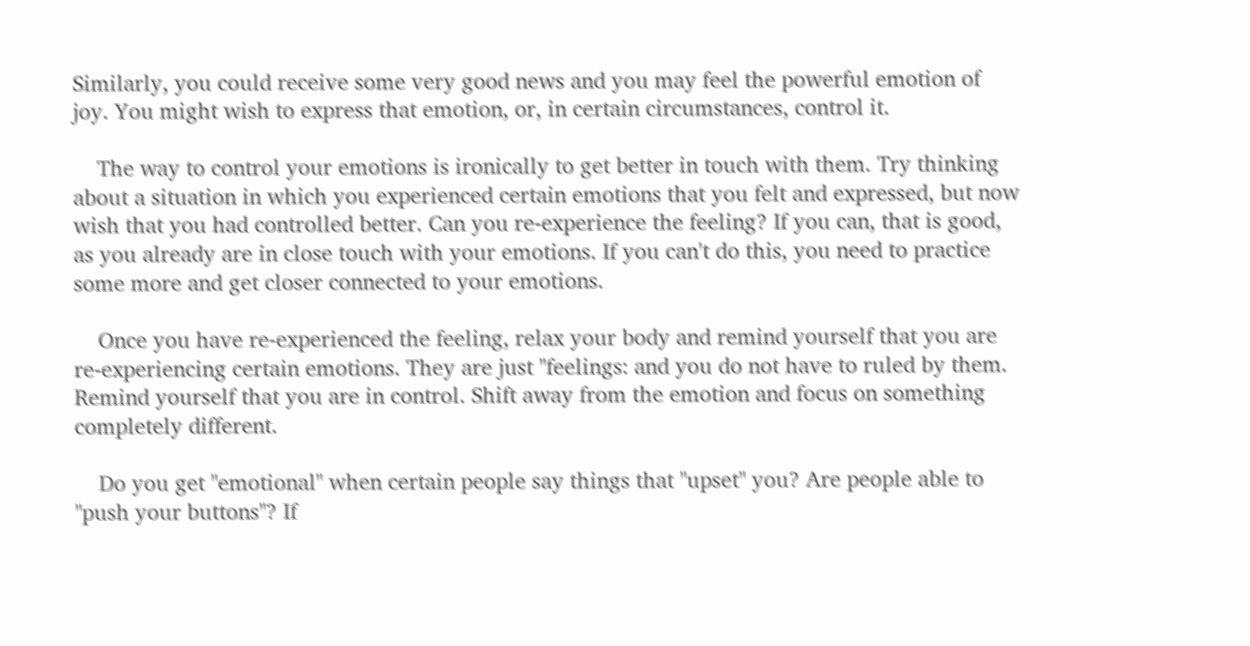Similarly, you could receive some very good news and you may feel the powerful emotion of joy. You might wish to express that emotion, or, in certain circumstances, control it.

    The way to control your emotions is ironically to get better in touch with them. Try thinking about a situation in which you experienced certain emotions that you felt and expressed, but now wish that you had controlled better. Can you re-experience the feeling? If you can, that is good, as you already are in close touch with your emotions. If you can't do this, you need to practice some more and get closer connected to your emotions.

    Once you have re-experienced the feeling, relax your body and remind yourself that you are re-experiencing certain emotions. They are just "feelings: and you do not have to ruled by them. Remind yourself that you are in control. Shift away from the emotion and focus on something completely different.

    Do you get "emotional" when certain people say things that "upset" you? Are people able to "push your buttons"? If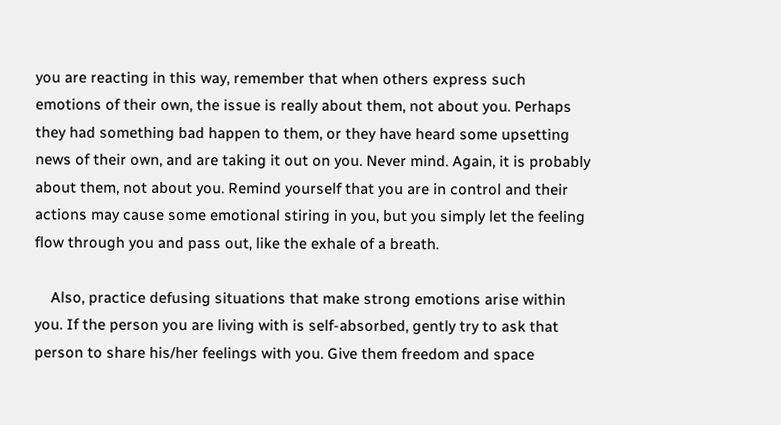you are reacting in this way, remember that when others express such emotions of their own, the issue is really about them, not about you. Perhaps they had something bad happen to them, or they have heard some upsetting news of their own, and are taking it out on you. Never mind. Again, it is probably about them, not about you. Remind yourself that you are in control and their actions may cause some emotional stiring in you, but you simply let the feeling flow through you and pass out, like the exhale of a breath.

    Also, practice defusing situations that make strong emotions arise within you. If the person you are living with is self-absorbed, gently try to ask that person to share his/her feelings with you. Give them freedom and space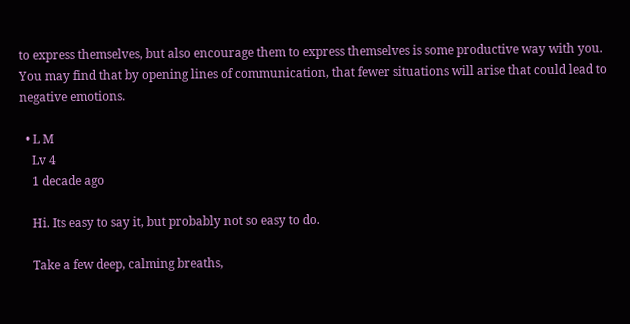to express themselves, but also encourage them to express themselves is some productive way with you. You may find that by opening lines of communication, that fewer situations will arise that could lead to negative emotions.

  • L M
    Lv 4
    1 decade ago

    Hi. Its easy to say it, but probably not so easy to do.

    Take a few deep, calming breaths,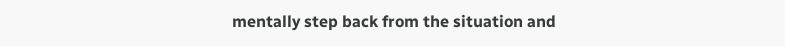mentally step back from the situation and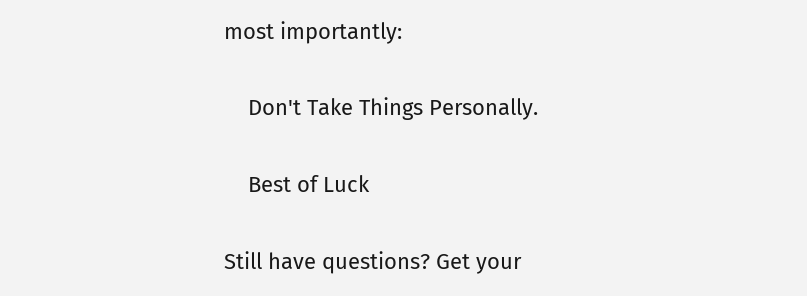most importantly:

    Don't Take Things Personally.

    Best of Luck

Still have questions? Get your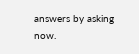answers by asking now.